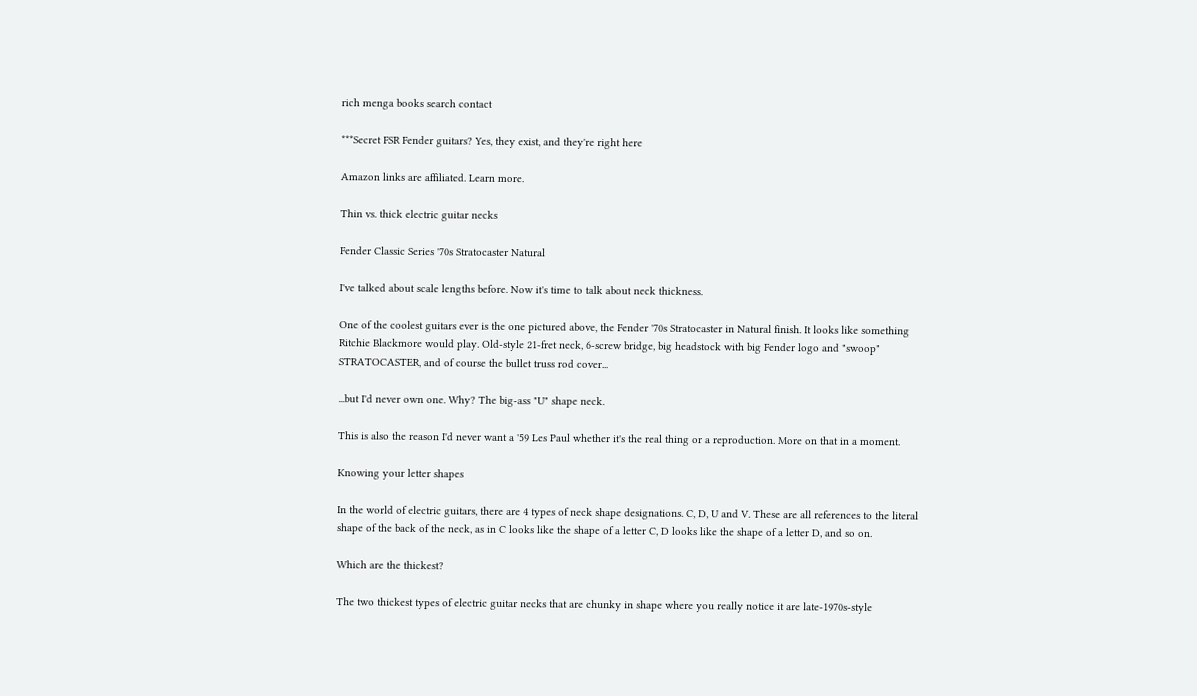rich menga books search contact

***Secret FSR Fender guitars? Yes, they exist, and they're right here

Amazon links are affiliated. Learn more.

Thin vs. thick electric guitar necks

Fender Classic Series '70s Stratocaster Natural

I've talked about scale lengths before. Now it's time to talk about neck thickness.

One of the coolest guitars ever is the one pictured above, the Fender '70s Stratocaster in Natural finish. It looks like something Ritchie Blackmore would play. Old-style 21-fret neck, 6-screw bridge, big headstock with big Fender logo and "swoop" STRATOCASTER, and of course the bullet truss rod cover...

...but I'd never own one. Why? The big-ass "U" shape neck.

This is also the reason I'd never want a '59 Les Paul whether it's the real thing or a reproduction. More on that in a moment.

Knowing your letter shapes

In the world of electric guitars, there are 4 types of neck shape designations. C, D, U and V. These are all references to the literal shape of the back of the neck, as in C looks like the shape of a letter C, D looks like the shape of a letter D, and so on.

Which are the thickest?

The two thickest types of electric guitar necks that are chunky in shape where you really notice it are late-1970s-style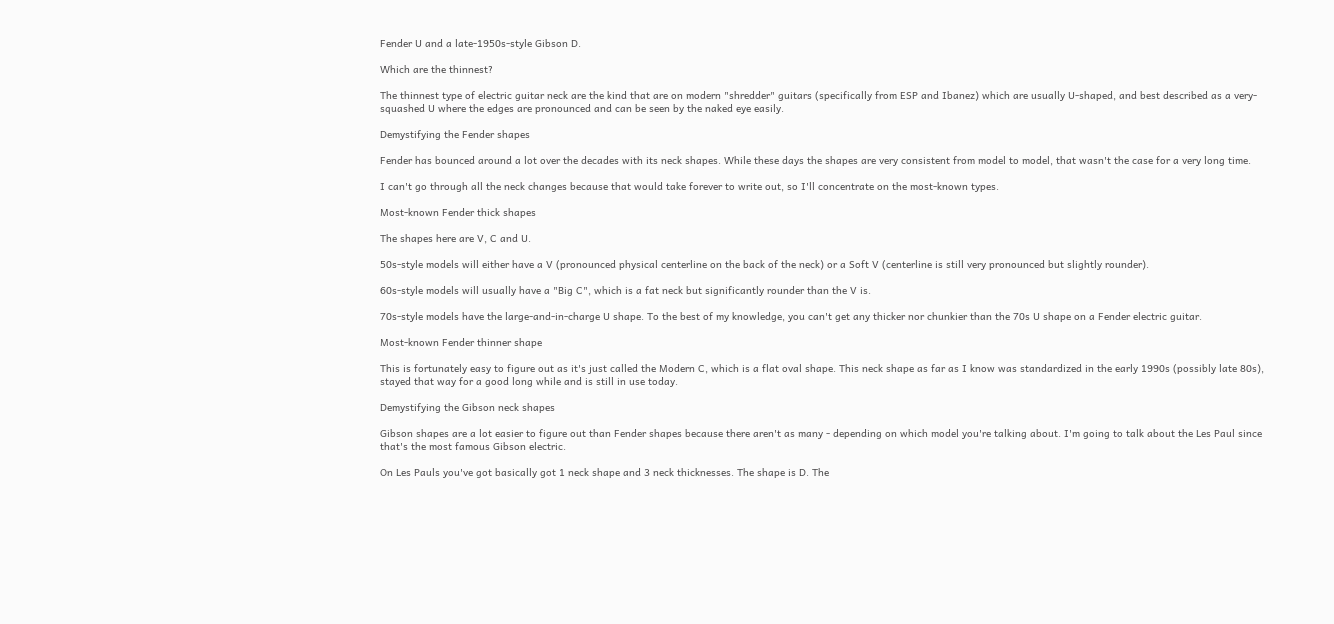Fender U and a late-1950s-style Gibson D.

Which are the thinnest?

The thinnest type of electric guitar neck are the kind that are on modern "shredder" guitars (specifically from ESP and Ibanez) which are usually U-shaped, and best described as a very-squashed U where the edges are pronounced and can be seen by the naked eye easily.

Demystifying the Fender shapes

Fender has bounced around a lot over the decades with its neck shapes. While these days the shapes are very consistent from model to model, that wasn't the case for a very long time.

I can't go through all the neck changes because that would take forever to write out, so I'll concentrate on the most-known types.

Most-known Fender thick shapes

The shapes here are V, C and U.

50s-style models will either have a V (pronounced physical centerline on the back of the neck) or a Soft V (centerline is still very pronounced but slightly rounder).

60s-style models will usually have a "Big C", which is a fat neck but significantly rounder than the V is.

70s-style models have the large-and-in-charge U shape. To the best of my knowledge, you can't get any thicker nor chunkier than the 70s U shape on a Fender electric guitar.

Most-known Fender thinner shape

This is fortunately easy to figure out as it's just called the Modern C, which is a flat oval shape. This neck shape as far as I know was standardized in the early 1990s (possibly late 80s), stayed that way for a good long while and is still in use today.

Demystifying the Gibson neck shapes

Gibson shapes are a lot easier to figure out than Fender shapes because there aren't as many - depending on which model you're talking about. I'm going to talk about the Les Paul since that's the most famous Gibson electric.

On Les Pauls you've got basically got 1 neck shape and 3 neck thicknesses. The shape is D. The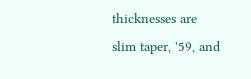thicknesses are slim taper, '59, and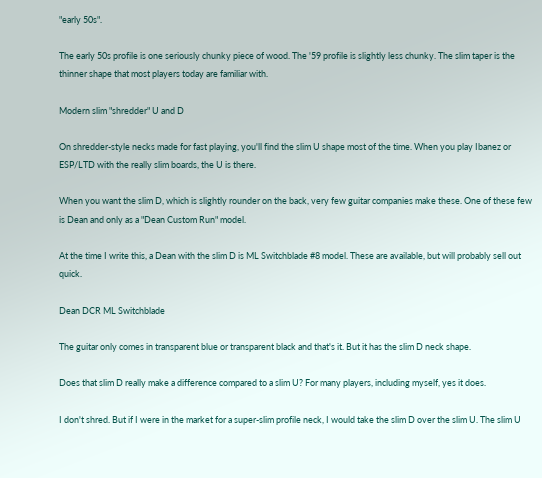"early 50s".

The early 50s profile is one seriously chunky piece of wood. The '59 profile is slightly less chunky. The slim taper is the thinner shape that most players today are familiar with.

Modern slim "shredder" U and D

On shredder-style necks made for fast playing, you'll find the slim U shape most of the time. When you play Ibanez or ESP/LTD with the really slim boards, the U is there.

When you want the slim D, which is slightly rounder on the back, very few guitar companies make these. One of these few is Dean and only as a "Dean Custom Run" model.

At the time I write this, a Dean with the slim D is ML Switchblade #8 model. These are available, but will probably sell out quick.

Dean DCR ML Switchblade

The guitar only comes in transparent blue or transparent black and that's it. But it has the slim D neck shape.

Does that slim D really make a difference compared to a slim U? For many players, including myself, yes it does.

I don't shred. But if I were in the market for a super-slim profile neck, I would take the slim D over the slim U. The slim U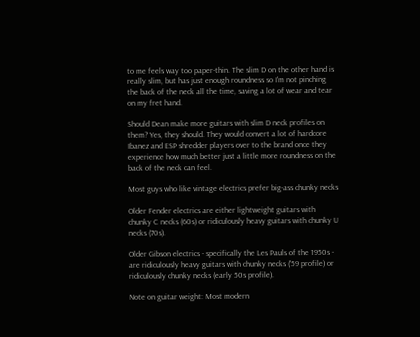to me feels way too paper-thin. The slim D on the other hand is really slim, but has just enough roundness so I'm not pinching the back of the neck all the time, saving a lot of wear and tear on my fret hand.

Should Dean make more guitars with slim D neck profiles on them? Yes, they should. They would convert a lot of hardcore Ibanez and ESP shredder players over to the brand once they experience how much better just a little more roundness on the back of the neck can feel.

Most guys who like vintage electrics prefer big-ass chunky necks

Older Fender electrics are either lightweight guitars with chunky C necks (60s) or ridiculously heavy guitars with chunky U necks (70s).

Older Gibson electrics - specifically the Les Pauls of the 1950s - are ridiculously heavy guitars with chunky necks ('59 profile) or ridiculously chunky necks (early 50s profile).

Note on guitar weight: Most modern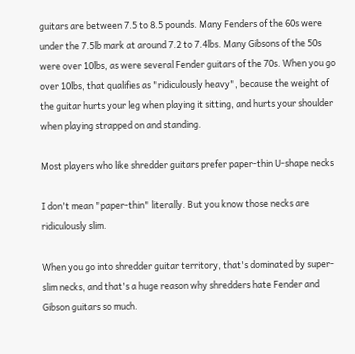guitars are between 7.5 to 8.5 pounds. Many Fenders of the 60s were under the 7.5lb mark at around 7.2 to 7.4lbs. Many Gibsons of the 50s were over 10lbs, as were several Fender guitars of the 70s. When you go over 10lbs, that qualifies as "ridiculously heavy", because the weight of the guitar hurts your leg when playing it sitting, and hurts your shoulder when playing strapped on and standing.

Most players who like shredder guitars prefer paper-thin U-shape necks

I don't mean "paper-thin" literally. But you know those necks are ridiculously slim.

When you go into shredder guitar territory, that's dominated by super-slim necks, and that's a huge reason why shredders hate Fender and Gibson guitars so much.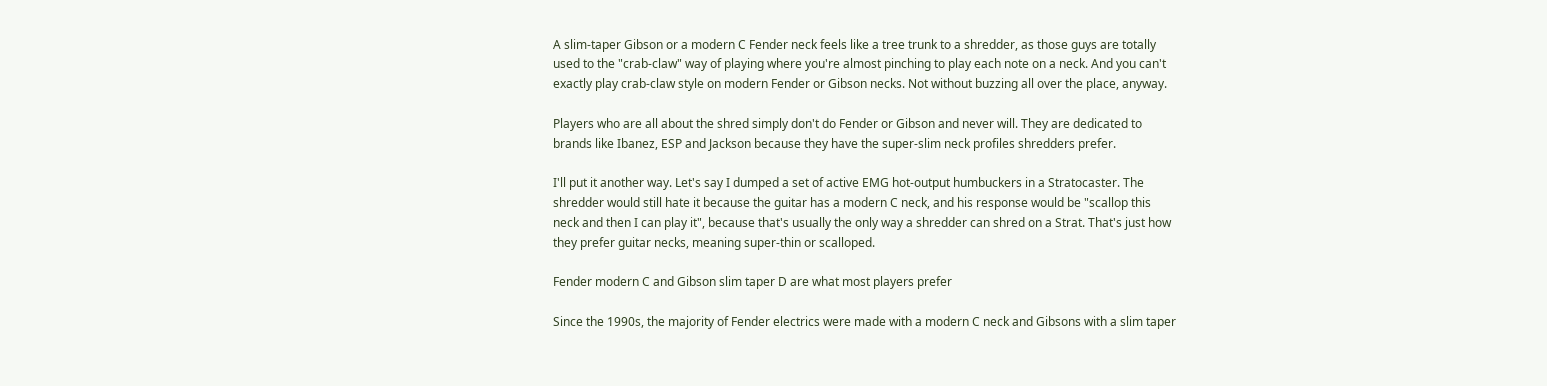A slim-taper Gibson or a modern C Fender neck feels like a tree trunk to a shredder, as those guys are totally used to the "crab-claw" way of playing where you're almost pinching to play each note on a neck. And you can't exactly play crab-claw style on modern Fender or Gibson necks. Not without buzzing all over the place, anyway.

Players who are all about the shred simply don't do Fender or Gibson and never will. They are dedicated to brands like Ibanez, ESP and Jackson because they have the super-slim neck profiles shredders prefer.

I'll put it another way. Let's say I dumped a set of active EMG hot-output humbuckers in a Stratocaster. The shredder would still hate it because the guitar has a modern C neck, and his response would be "scallop this neck and then I can play it", because that's usually the only way a shredder can shred on a Strat. That's just how they prefer guitar necks, meaning super-thin or scalloped.

Fender modern C and Gibson slim taper D are what most players prefer

Since the 1990s, the majority of Fender electrics were made with a modern C neck and Gibsons with a slim taper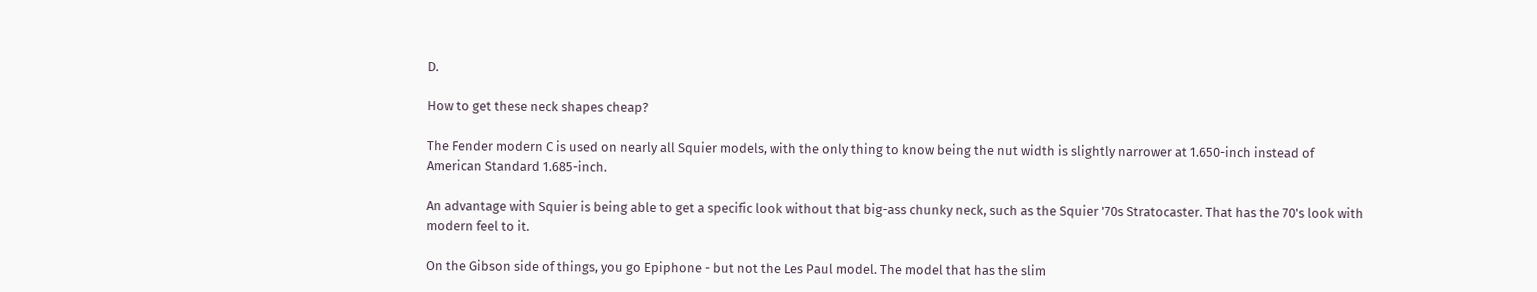D.

How to get these neck shapes cheap?

The Fender modern C is used on nearly all Squier models, with the only thing to know being the nut width is slightly narrower at 1.650-inch instead of American Standard 1.685-inch.

An advantage with Squier is being able to get a specific look without that big-ass chunky neck, such as the Squier '70s Stratocaster. That has the 70's look with modern feel to it.

On the Gibson side of things, you go Epiphone - but not the Les Paul model. The model that has the slim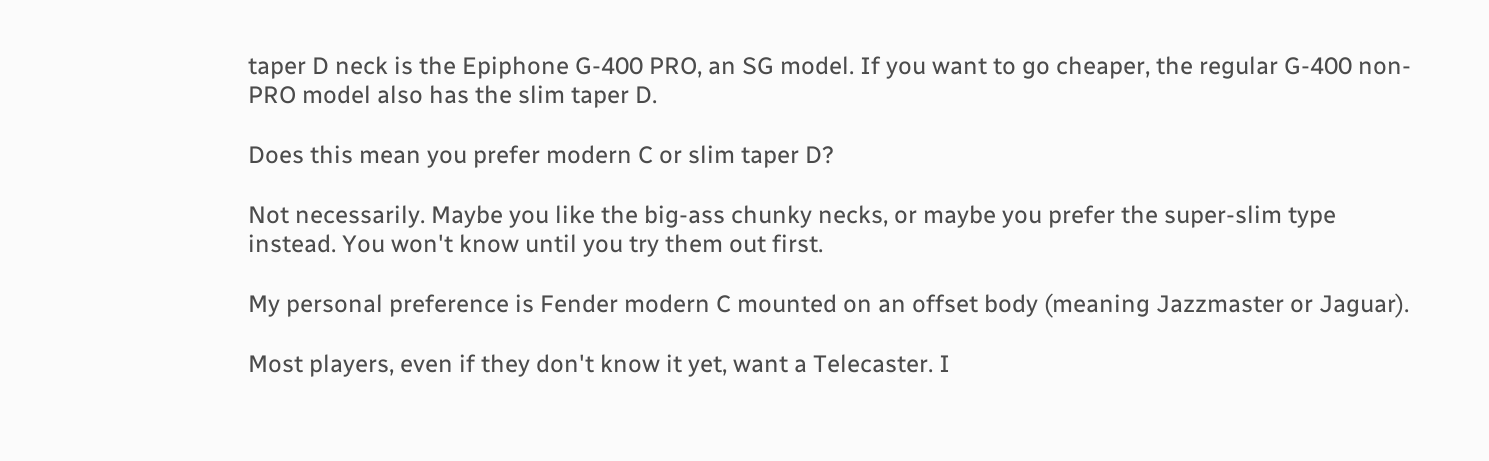taper D neck is the Epiphone G-400 PRO, an SG model. If you want to go cheaper, the regular G-400 non-PRO model also has the slim taper D.

Does this mean you prefer modern C or slim taper D?

Not necessarily. Maybe you like the big-ass chunky necks, or maybe you prefer the super-slim type instead. You won't know until you try them out first.

My personal preference is Fender modern C mounted on an offset body (meaning Jazzmaster or Jaguar).

Most players, even if they don't know it yet, want a Telecaster. I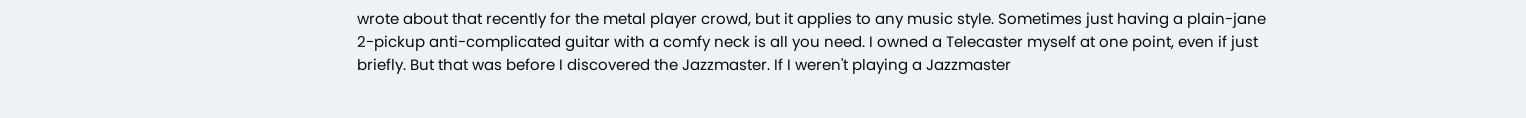wrote about that recently for the metal player crowd, but it applies to any music style. Sometimes just having a plain-jane 2-pickup anti-complicated guitar with a comfy neck is all you need. I owned a Telecaster myself at one point, even if just briefly. But that was before I discovered the Jazzmaster. If I weren't playing a Jazzmaster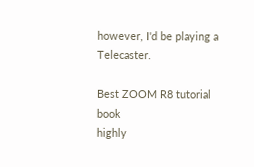however, I'd be playing a Telecaster.

Best ZOOM R8 tutorial book
highly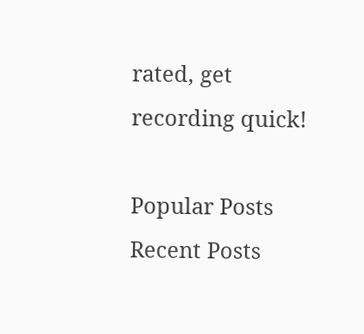rated, get recording quick!

Popular Posts
Recent Posts